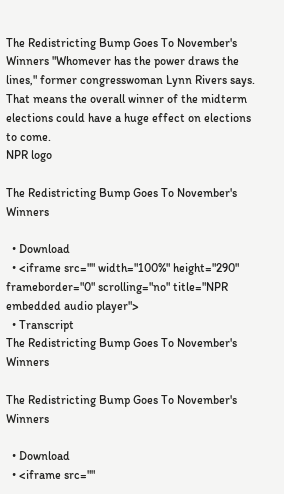The Redistricting Bump Goes To November's Winners "Whomever has the power draws the lines," former congresswoman Lynn Rivers says. That means the overall winner of the midterm elections could have a huge effect on elections to come.
NPR logo

The Redistricting Bump Goes To November's Winners

  • Download
  • <iframe src="" width="100%" height="290" frameborder="0" scrolling="no" title="NPR embedded audio player">
  • Transcript
The Redistricting Bump Goes To November's Winners

The Redistricting Bump Goes To November's Winners

  • Download
  • <iframe src=""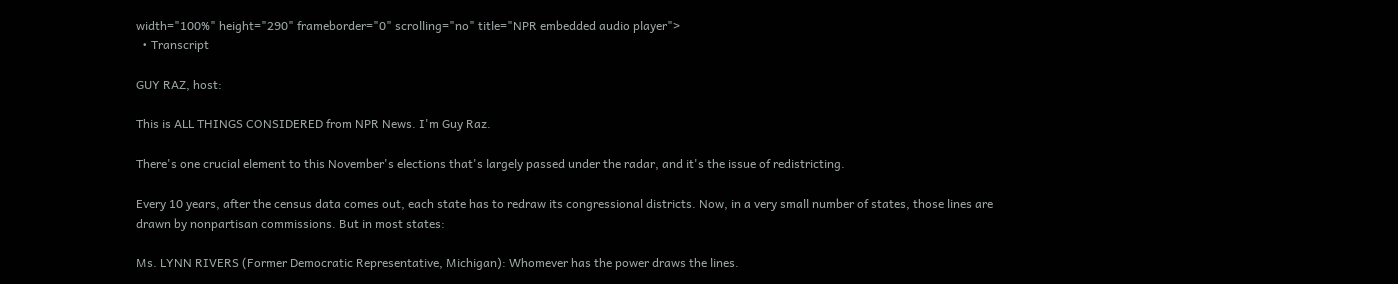width="100%" height="290" frameborder="0" scrolling="no" title="NPR embedded audio player">
  • Transcript

GUY RAZ, host:

This is ALL THINGS CONSIDERED from NPR News. I'm Guy Raz.

There's one crucial element to this November's elections that's largely passed under the radar, and it's the issue of redistricting.

Every 10 years, after the census data comes out, each state has to redraw its congressional districts. Now, in a very small number of states, those lines are drawn by nonpartisan commissions. But in most states:

Ms. LYNN RIVERS (Former Democratic Representative, Michigan): Whomever has the power draws the lines.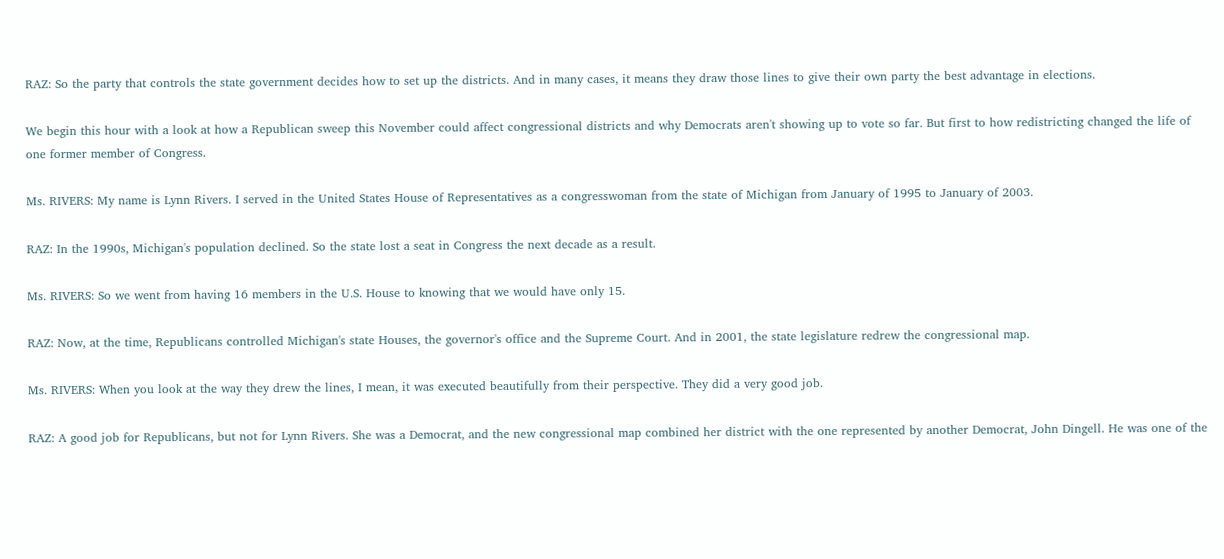RAZ: So the party that controls the state government decides how to set up the districts. And in many cases, it means they draw those lines to give their own party the best advantage in elections.

We begin this hour with a look at how a Republican sweep this November could affect congressional districts and why Democrats aren't showing up to vote so far. But first to how redistricting changed the life of one former member of Congress.

Ms. RIVERS: My name is Lynn Rivers. I served in the United States House of Representatives as a congresswoman from the state of Michigan from January of 1995 to January of 2003.

RAZ: In the 1990s, Michigan's population declined. So the state lost a seat in Congress the next decade as a result.

Ms. RIVERS: So we went from having 16 members in the U.S. House to knowing that we would have only 15.

RAZ: Now, at the time, Republicans controlled Michigan's state Houses, the governor's office and the Supreme Court. And in 2001, the state legislature redrew the congressional map.

Ms. RIVERS: When you look at the way they drew the lines, I mean, it was executed beautifully from their perspective. They did a very good job.

RAZ: A good job for Republicans, but not for Lynn Rivers. She was a Democrat, and the new congressional map combined her district with the one represented by another Democrat, John Dingell. He was one of the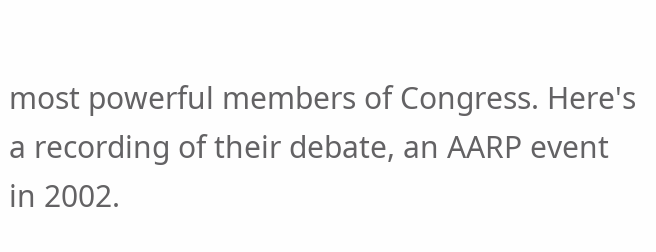most powerful members of Congress. Here's a recording of their debate, an AARP event in 2002.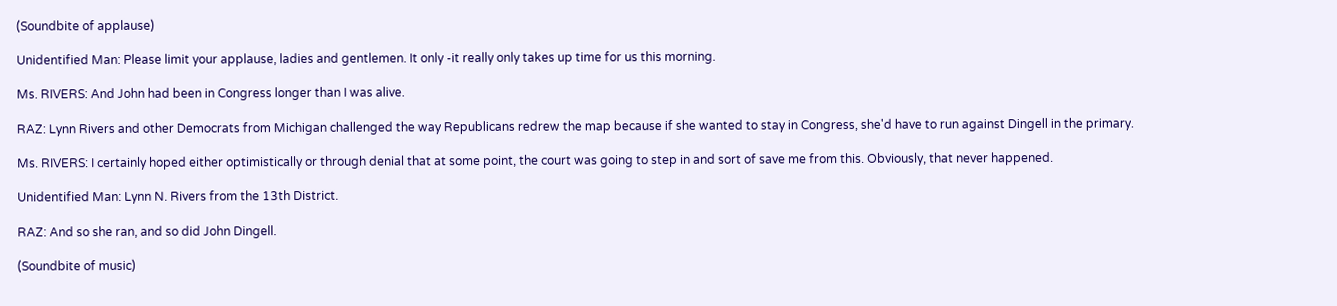(Soundbite of applause)

Unidentified Man: Please limit your applause, ladies and gentlemen. It only -it really only takes up time for us this morning.

Ms. RIVERS: And John had been in Congress longer than I was alive.

RAZ: Lynn Rivers and other Democrats from Michigan challenged the way Republicans redrew the map because if she wanted to stay in Congress, she'd have to run against Dingell in the primary.

Ms. RIVERS: I certainly hoped either optimistically or through denial that at some point, the court was going to step in and sort of save me from this. Obviously, that never happened.

Unidentified Man: Lynn N. Rivers from the 13th District.

RAZ: And so she ran, and so did John Dingell.

(Soundbite of music)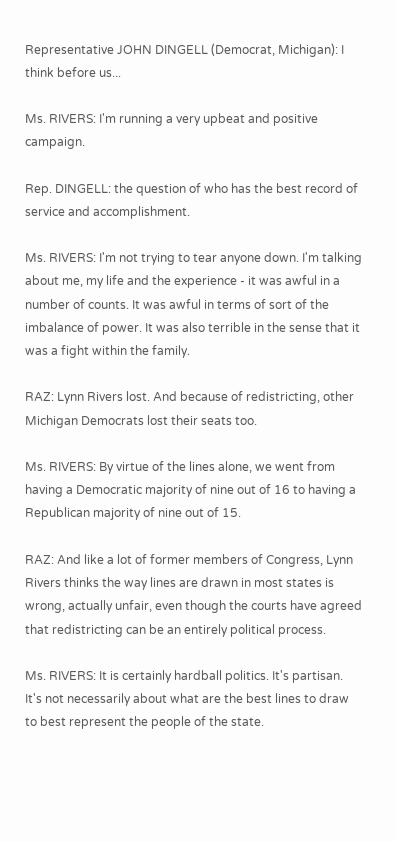Representative JOHN DINGELL (Democrat, Michigan): I think before us...

Ms. RIVERS: I'm running a very upbeat and positive campaign.

Rep. DINGELL: the question of who has the best record of service and accomplishment.

Ms. RIVERS: I'm not trying to tear anyone down. I'm talking about me, my life and the experience - it was awful in a number of counts. It was awful in terms of sort of the imbalance of power. It was also terrible in the sense that it was a fight within the family.

RAZ: Lynn Rivers lost. And because of redistricting, other Michigan Democrats lost their seats too.

Ms. RIVERS: By virtue of the lines alone, we went from having a Democratic majority of nine out of 16 to having a Republican majority of nine out of 15.

RAZ: And like a lot of former members of Congress, Lynn Rivers thinks the way lines are drawn in most states is wrong, actually unfair, even though the courts have agreed that redistricting can be an entirely political process.

Ms. RIVERS: It is certainly hardball politics. It's partisan. It's not necessarily about what are the best lines to draw to best represent the people of the state.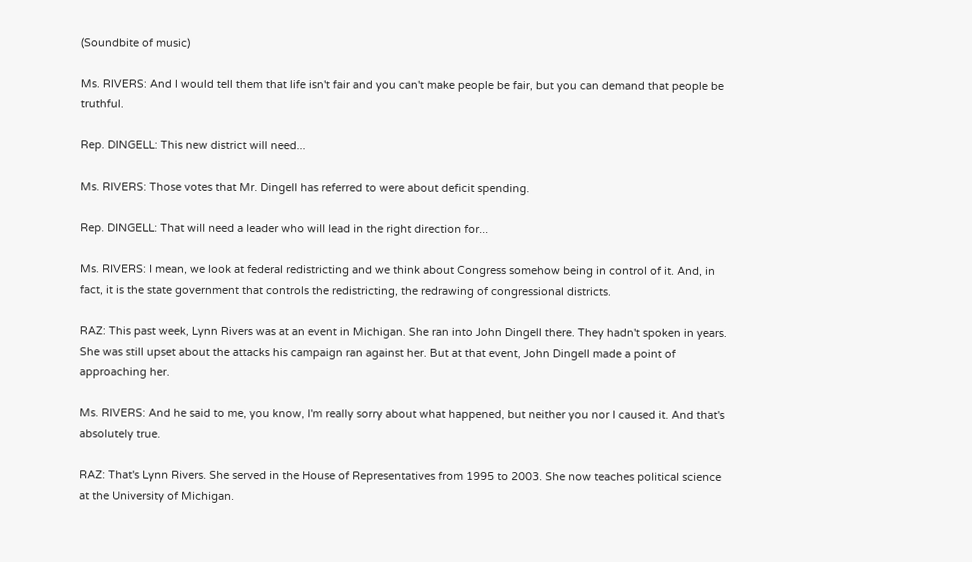(Soundbite of music)

Ms. RIVERS: And I would tell them that life isn't fair and you can't make people be fair, but you can demand that people be truthful.

Rep. DINGELL: This new district will need...

Ms. RIVERS: Those votes that Mr. Dingell has referred to were about deficit spending.

Rep. DINGELL: That will need a leader who will lead in the right direction for...

Ms. RIVERS: I mean, we look at federal redistricting and we think about Congress somehow being in control of it. And, in fact, it is the state government that controls the redistricting, the redrawing of congressional districts.

RAZ: This past week, Lynn Rivers was at an event in Michigan. She ran into John Dingell there. They hadn't spoken in years. She was still upset about the attacks his campaign ran against her. But at that event, John Dingell made a point of approaching her.

Ms. RIVERS: And he said to me, you know, I'm really sorry about what happened, but neither you nor I caused it. And that's absolutely true.

RAZ: That's Lynn Rivers. She served in the House of Representatives from 1995 to 2003. She now teaches political science at the University of Michigan.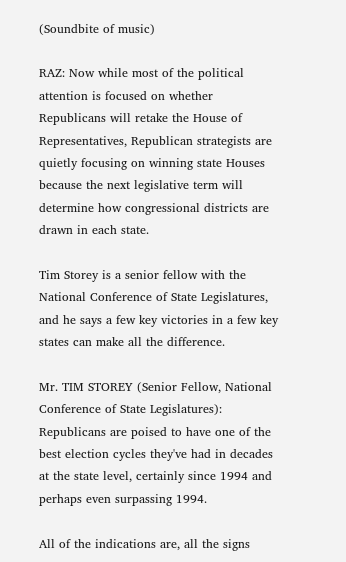(Soundbite of music)

RAZ: Now while most of the political attention is focused on whether Republicans will retake the House of Representatives, Republican strategists are quietly focusing on winning state Houses because the next legislative term will determine how congressional districts are drawn in each state.

Tim Storey is a senior fellow with the National Conference of State Legislatures, and he says a few key victories in a few key states can make all the difference.

Mr. TIM STOREY (Senior Fellow, National Conference of State Legislatures): Republicans are poised to have one of the best election cycles they've had in decades at the state level, certainly since 1994 and perhaps even surpassing 1994.

All of the indications are, all the signs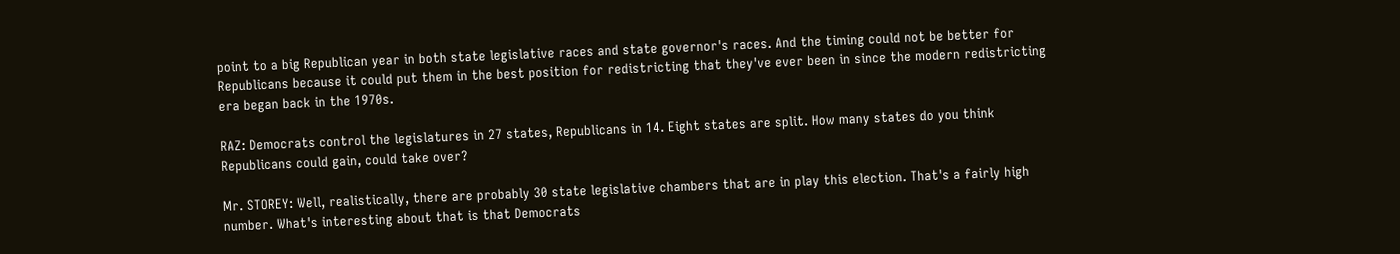point to a big Republican year in both state legislative races and state governor's races. And the timing could not be better for Republicans because it could put them in the best position for redistricting that they've ever been in since the modern redistricting era began back in the 1970s.

RAZ: Democrats control the legislatures in 27 states, Republicans in 14. Eight states are split. How many states do you think Republicans could gain, could take over?

Mr. STOREY: Well, realistically, there are probably 30 state legislative chambers that are in play this election. That's a fairly high number. What's interesting about that is that Democrats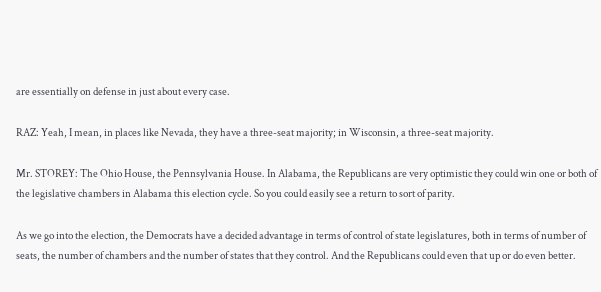are essentially on defense in just about every case.

RAZ: Yeah, I mean, in places like Nevada, they have a three-seat majority; in Wisconsin, a three-seat majority.

Mr. STOREY: The Ohio House, the Pennsylvania House. In Alabama, the Republicans are very optimistic they could win one or both of the legislative chambers in Alabama this election cycle. So you could easily see a return to sort of parity.

As we go into the election, the Democrats have a decided advantage in terms of control of state legislatures, both in terms of number of seats, the number of chambers and the number of states that they control. And the Republicans could even that up or do even better.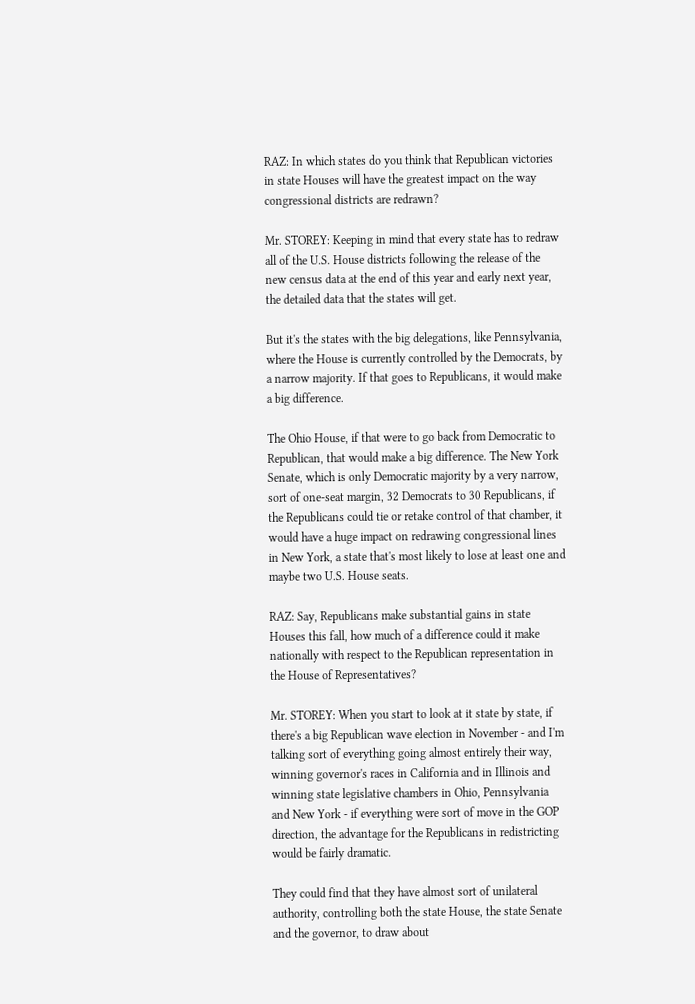RAZ: In which states do you think that Republican victories in state Houses will have the greatest impact on the way congressional districts are redrawn?

Mr. STOREY: Keeping in mind that every state has to redraw all of the U.S. House districts following the release of the new census data at the end of this year and early next year, the detailed data that the states will get.

But it's the states with the big delegations, like Pennsylvania, where the House is currently controlled by the Democrats, by a narrow majority. If that goes to Republicans, it would make a big difference.

The Ohio House, if that were to go back from Democratic to Republican, that would make a big difference. The New York Senate, which is only Democratic majority by a very narrow, sort of one-seat margin, 32 Democrats to 30 Republicans, if the Republicans could tie or retake control of that chamber, it would have a huge impact on redrawing congressional lines in New York, a state that's most likely to lose at least one and maybe two U.S. House seats.

RAZ: Say, Republicans make substantial gains in state Houses this fall, how much of a difference could it make nationally with respect to the Republican representation in the House of Representatives?

Mr. STOREY: When you start to look at it state by state, if there's a big Republican wave election in November - and I'm talking sort of everything going almost entirely their way, winning governor's races in California and in Illinois and winning state legislative chambers in Ohio, Pennsylvania and New York - if everything were sort of move in the GOP direction, the advantage for the Republicans in redistricting would be fairly dramatic.

They could find that they have almost sort of unilateral authority, controlling both the state House, the state Senate and the governor, to draw about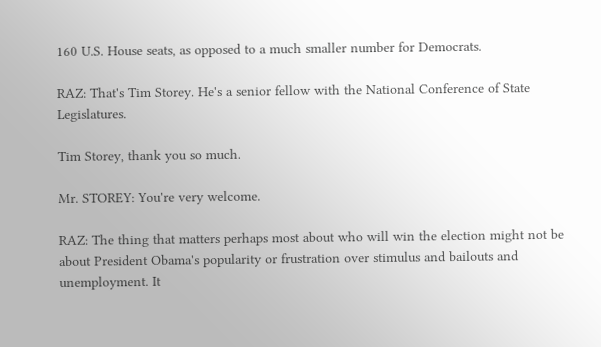160 U.S. House seats, as opposed to a much smaller number for Democrats.

RAZ: That's Tim Storey. He's a senior fellow with the National Conference of State Legislatures.

Tim Storey, thank you so much.

Mr. STOREY: You're very welcome.

RAZ: The thing that matters perhaps most about who will win the election might not be about President Obama's popularity or frustration over stimulus and bailouts and unemployment. It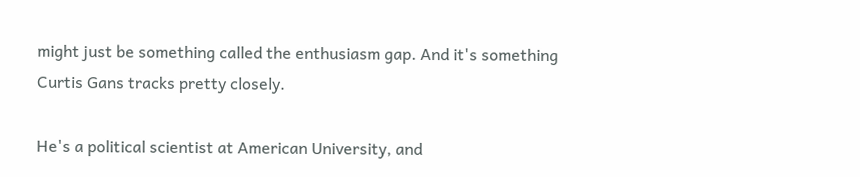might just be something called the enthusiasm gap. And it's something Curtis Gans tracks pretty closely.

He's a political scientist at American University, and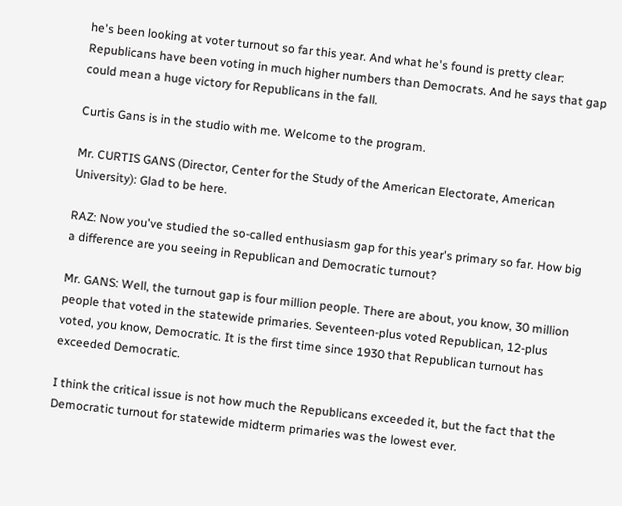he's been looking at voter turnout so far this year. And what he's found is pretty clear: Republicans have been voting in much higher numbers than Democrats. And he says that gap could mean a huge victory for Republicans in the fall.

Curtis Gans is in the studio with me. Welcome to the program.

Mr. CURTIS GANS (Director, Center for the Study of the American Electorate, American University): Glad to be here.

RAZ: Now you've studied the so-called enthusiasm gap for this year's primary so far. How big a difference are you seeing in Republican and Democratic turnout?

Mr. GANS: Well, the turnout gap is four million people. There are about, you know, 30 million people that voted in the statewide primaries. Seventeen-plus voted Republican, 12-plus voted, you know, Democratic. It is the first time since 1930 that Republican turnout has exceeded Democratic.

I think the critical issue is not how much the Republicans exceeded it, but the fact that the Democratic turnout for statewide midterm primaries was the lowest ever.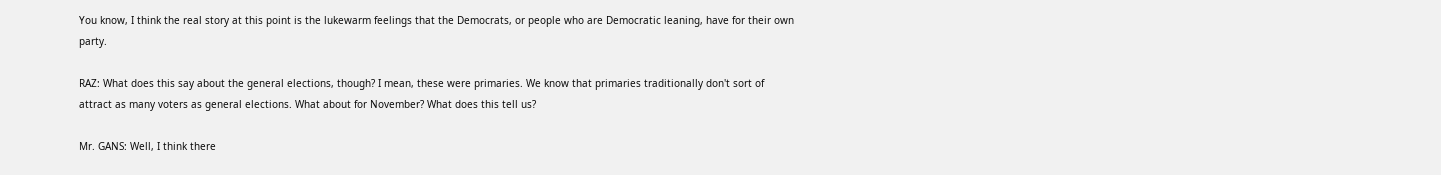You know, I think the real story at this point is the lukewarm feelings that the Democrats, or people who are Democratic leaning, have for their own party.

RAZ: What does this say about the general elections, though? I mean, these were primaries. We know that primaries traditionally don't sort of attract as many voters as general elections. What about for November? What does this tell us?

Mr. GANS: Well, I think there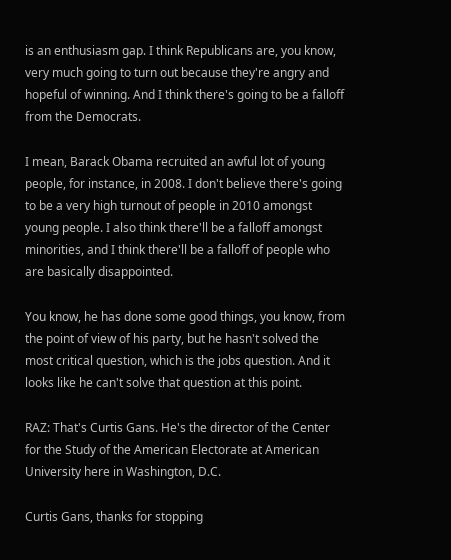is an enthusiasm gap. I think Republicans are, you know, very much going to turn out because they're angry and hopeful of winning. And I think there's going to be a falloff from the Democrats.

I mean, Barack Obama recruited an awful lot of young people, for instance, in 2008. I don't believe there's going to be a very high turnout of people in 2010 amongst young people. I also think there'll be a falloff amongst minorities, and I think there'll be a falloff of people who are basically disappointed.

You know, he has done some good things, you know, from the point of view of his party, but he hasn't solved the most critical question, which is the jobs question. And it looks like he can't solve that question at this point.

RAZ: That's Curtis Gans. He's the director of the Center for the Study of the American Electorate at American University here in Washington, D.C.

Curtis Gans, thanks for stopping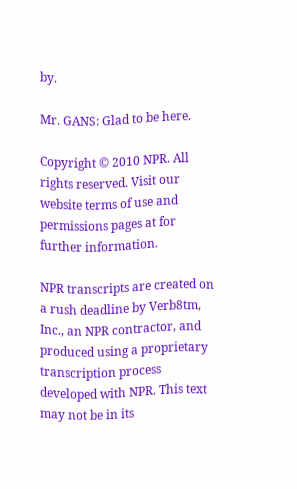by.

Mr. GANS: Glad to be here.

Copyright © 2010 NPR. All rights reserved. Visit our website terms of use and permissions pages at for further information.

NPR transcripts are created on a rush deadline by Verb8tm, Inc., an NPR contractor, and produced using a proprietary transcription process developed with NPR. This text may not be in its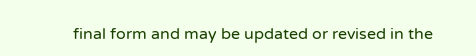final form and may be updated or revised in the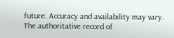future. Accuracy and availability may vary. The authoritative record of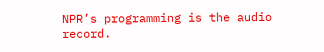NPR’s programming is the audio record.